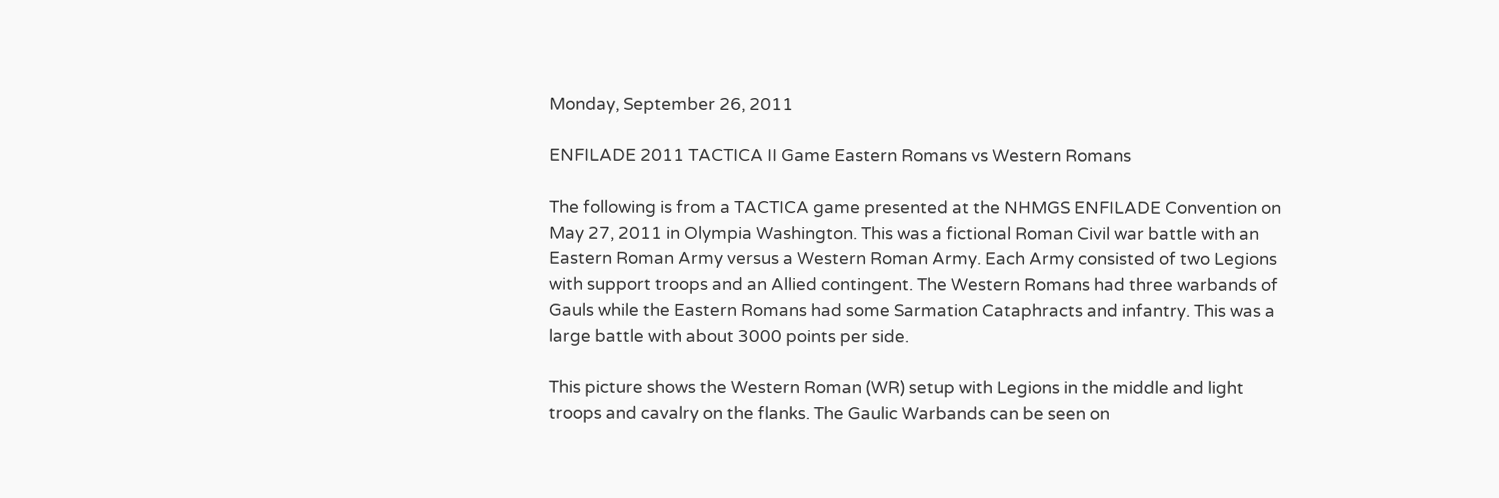Monday, September 26, 2011

ENFILADE 2011 TACTICA II Game Eastern Romans vs Western Romans

The following is from a TACTICA game presented at the NHMGS ENFILADE Convention on May 27, 2011 in Olympia Washington. This was a fictional Roman Civil war battle with an Eastern Roman Army versus a Western Roman Army. Each Army consisted of two Legions with support troops and an Allied contingent. The Western Romans had three warbands of Gauls while the Eastern Romans had some Sarmation Cataphracts and infantry. This was a large battle with about 3000 points per side.

This picture shows the Western Roman (WR) setup with Legions in the middle and light troops and cavalry on the flanks. The Gaulic Warbands can be seen on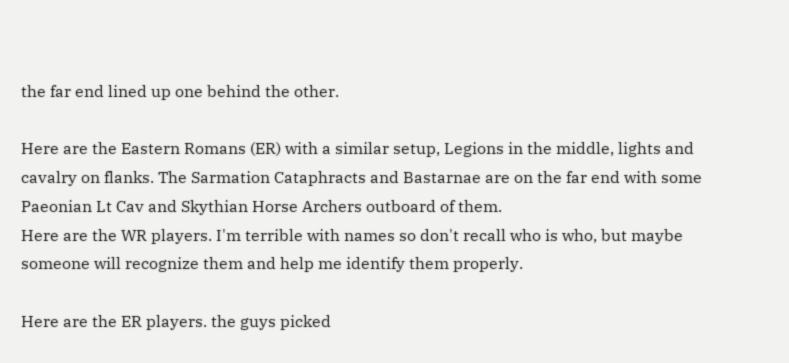the far end lined up one behind the other.

Here are the Eastern Romans (ER) with a similar setup, Legions in the middle, lights and cavalry on flanks. The Sarmation Cataphracts and Bastarnae are on the far end with some Paeonian Lt Cav and Skythian Horse Archers outboard of them.
Here are the WR players. I'm terrible with names so don't recall who is who, but maybe someone will recognize them and help me identify them properly.

Here are the ER players. the guys picked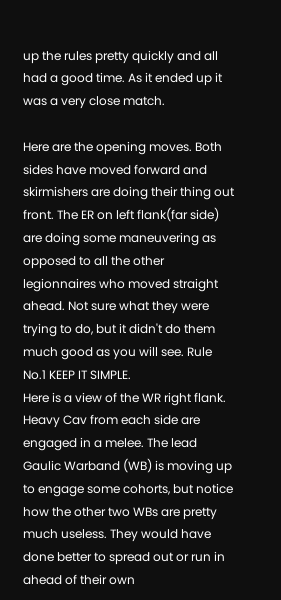up the rules pretty quickly and all had a good time. As it ended up it was a very close match.

Here are the opening moves. Both sides have moved forward and skirmishers are doing their thing out front. The ER on left flank(far side) are doing some maneuvering as opposed to all the other legionnaires who moved straight ahead. Not sure what they were trying to do, but it didn't do them much good as you will see. Rule No.1 KEEP IT SIMPLE.
Here is a view of the WR right flank. Heavy Cav from each side are engaged in a melee. The lead Gaulic Warband (WB) is moving up to engage some cohorts, but notice how the other two WBs are pretty much useless. They would have done better to spread out or run in ahead of their own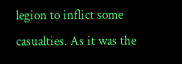legion to inflict some casualties. As it was the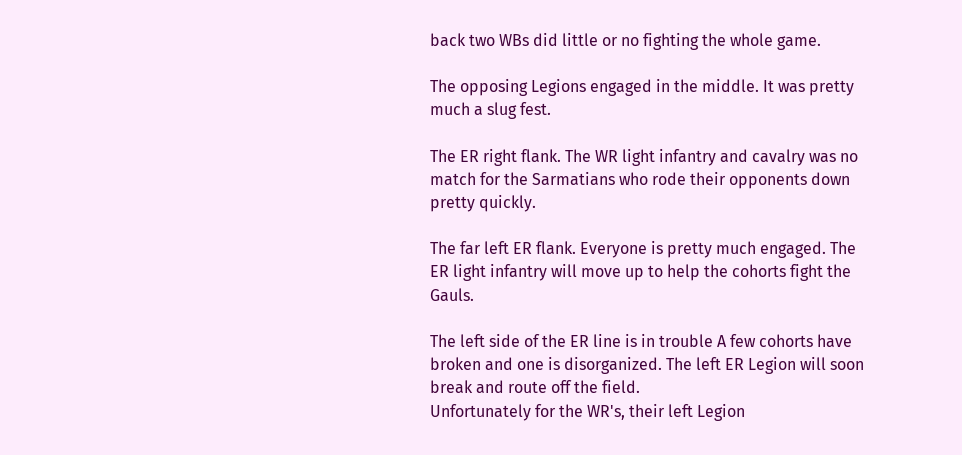back two WBs did little or no fighting the whole game.

The opposing Legions engaged in the middle. It was pretty much a slug fest.

The ER right flank. The WR light infantry and cavalry was no match for the Sarmatians who rode their opponents down pretty quickly.

The far left ER flank. Everyone is pretty much engaged. The ER light infantry will move up to help the cohorts fight the Gauls.

The left side of the ER line is in trouble A few cohorts have broken and one is disorganized. The left ER Legion will soon break and route off the field.
Unfortunately for the WR's, their left Legion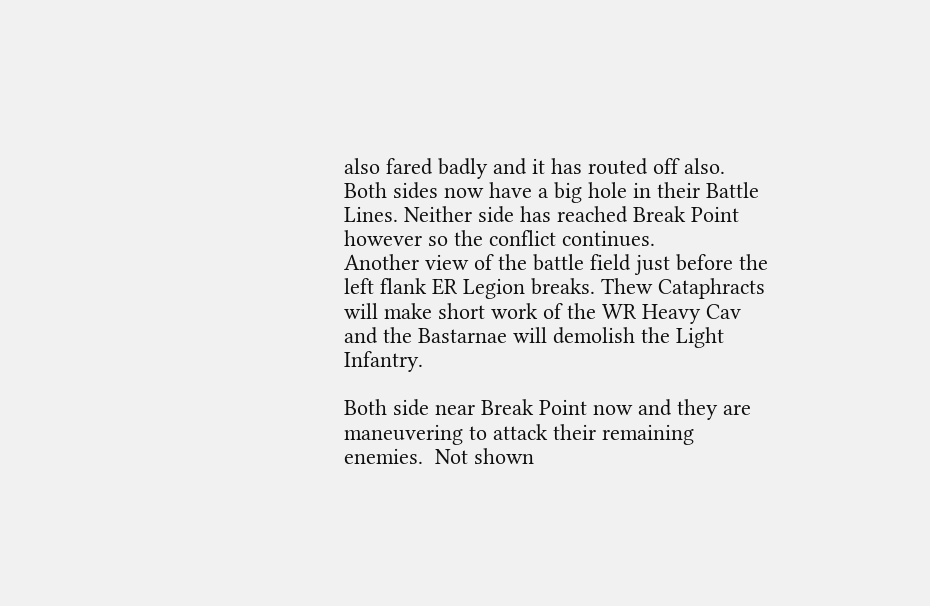also fared badly and it has routed off also. Both sides now have a big hole in their Battle Lines. Neither side has reached Break Point however so the conflict continues.
Another view of the battle field just before the left flank ER Legion breaks. Thew Cataphracts will make short work of the WR Heavy Cav and the Bastarnae will demolish the Light Infantry.

Both side near Break Point now and they are maneuvering to attack their remaining enemies.  Not shown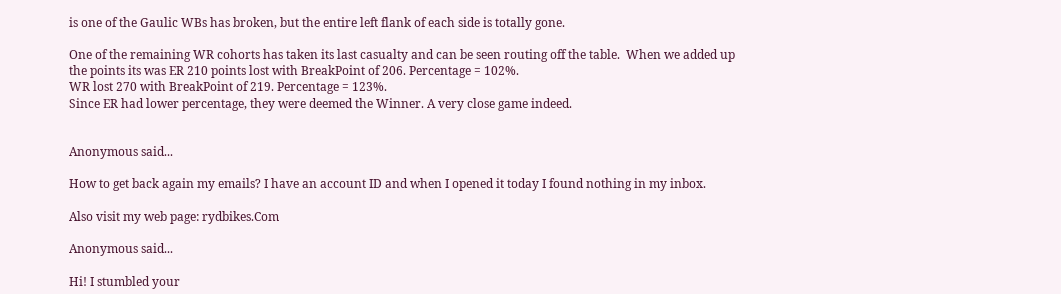is one of the Gaulic WBs has broken, but the entire left flank of each side is totally gone.

One of the remaining WR cohorts has taken its last casualty and can be seen routing off the table.  When we added up the points its was ER 210 points lost with BreakPoint of 206. Percentage = 102%.
WR lost 270 with BreakPoint of 219. Percentage = 123%.
Since ER had lower percentage, they were deemed the Winner. A very close game indeed.


Anonymous said...

How to get back again my emails? I have an account ID and when I opened it today I found nothing in my inbox.

Also visit my web page: rydbikes.Com

Anonymous said...

Hi! I stumbled your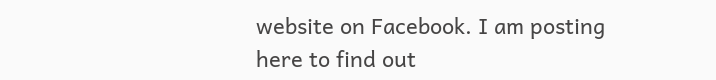website on Facebook. I am posting
here to find out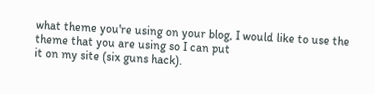what theme you're using on your blog, I would like to use the theme that you are using so I can put
it on my site (six guns hack).